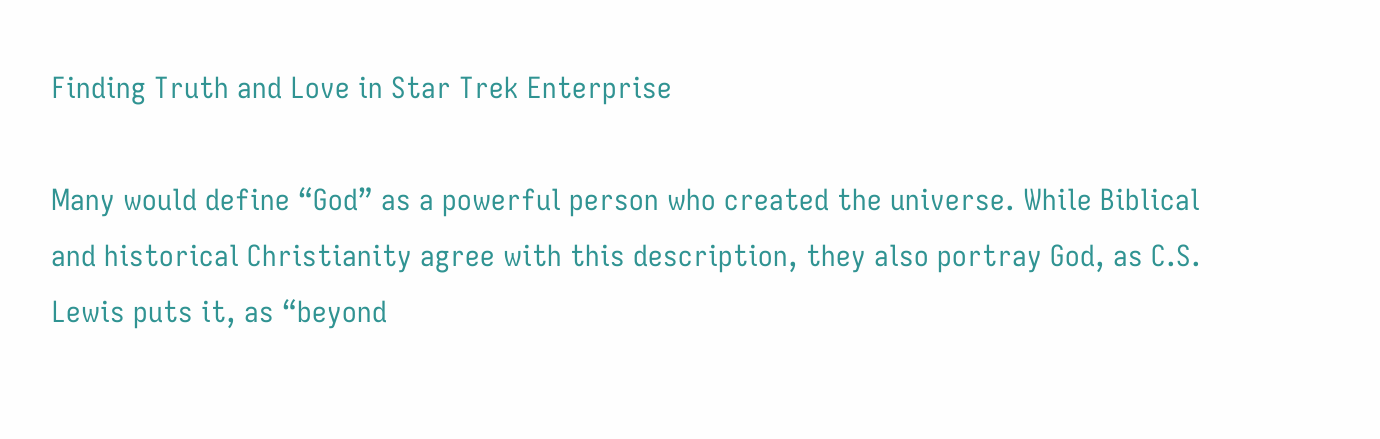Finding Truth and Love in Star Trek Enterprise

Many would define “God” as a powerful person who created the universe. While Biblical and historical Christianity agree with this description, they also portray God, as C.S. Lewis puts it, as “beyond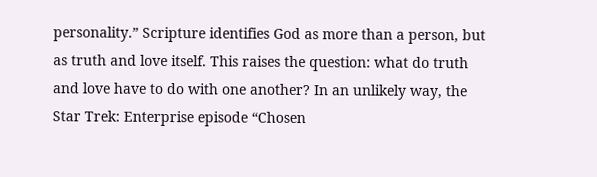personality.” Scripture identifies God as more than a person, but as truth and love itself. This raises the question: what do truth and love have to do with one another? In an unlikely way, the Star Trek: Enterprise episode “Chosen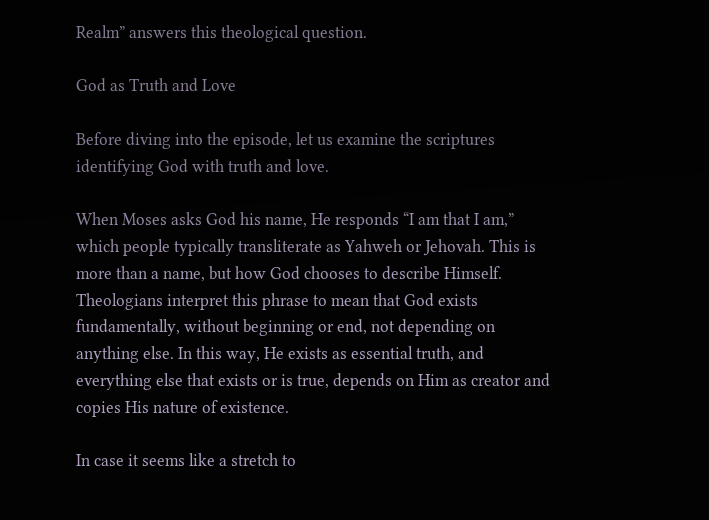Realm” answers this theological question.

God as Truth and Love

Before diving into the episode, let us examine the scriptures identifying God with truth and love.

When Moses asks God his name, He responds “I am that I am,” which people typically transliterate as Yahweh or Jehovah. This is more than a name, but how God chooses to describe Himself. Theologians interpret this phrase to mean that God exists fundamentally, without beginning or end, not depending on anything else. In this way, He exists as essential truth, and everything else that exists or is true, depends on Him as creator and copies His nature of existence.

In case it seems like a stretch to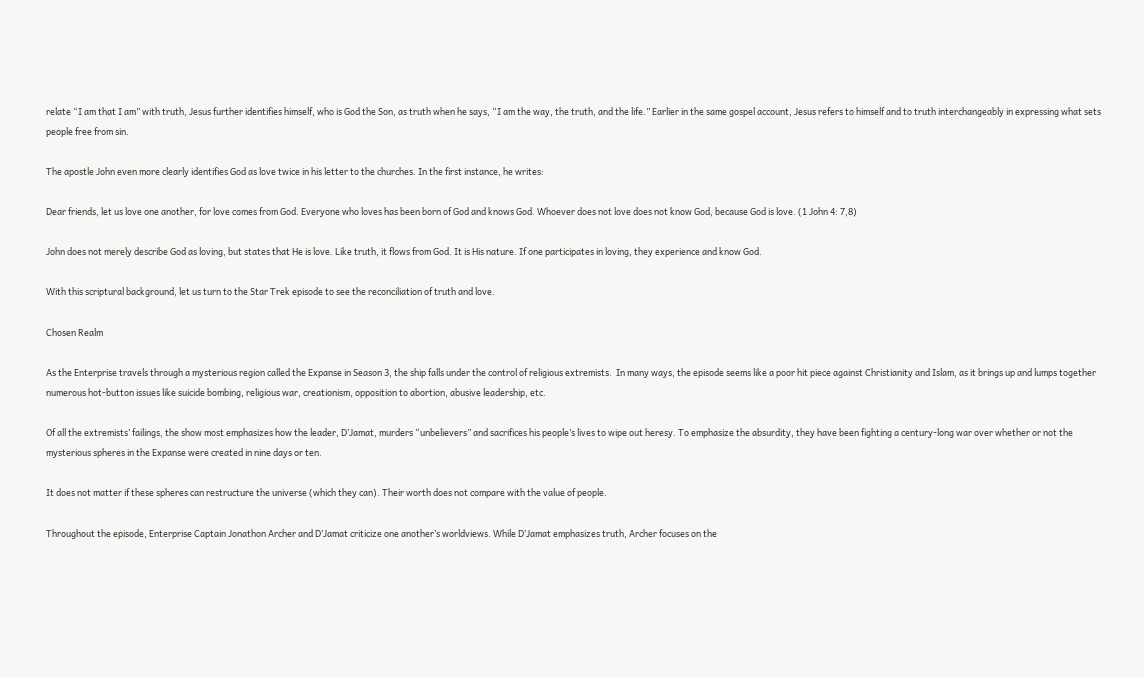relate “I am that I am” with truth, Jesus further identifies himself, who is God the Son, as truth when he says, “I am the way, the truth, and the life.” Earlier in the same gospel account, Jesus refers to himself and to truth interchangeably in expressing what sets people free from sin.

The apostle John even more clearly identifies God as love twice in his letter to the churches. In the first instance, he writes:

Dear friends, let us love one another, for love comes from God. Everyone who loves has been born of God and knows God. Whoever does not love does not know God, because God is love. (1 John 4: 7,8)

John does not merely describe God as loving, but states that He is love. Like truth, it flows from God. It is His nature. If one participates in loving, they experience and know God.

With this scriptural background, let us turn to the Star Trek episode to see the reconciliation of truth and love.

Chosen Realm

As the Enterprise travels through a mysterious region called the Expanse in Season 3, the ship falls under the control of religious extremists.  In many ways, the episode seems like a poor hit piece against Christianity and Islam, as it brings up and lumps together numerous hot-button issues like suicide bombing, religious war, creationism, opposition to abortion, abusive leadership, etc.

Of all the extremists’ failings, the show most emphasizes how the leader, D’Jamat, murders “unbelievers” and sacrifices his people’s lives to wipe out heresy. To emphasize the absurdity, they have been fighting a century-long war over whether or not the mysterious spheres in the Expanse were created in nine days or ten.

It does not matter if these spheres can restructure the universe (which they can). Their worth does not compare with the value of people.

Throughout the episode, Enterprise Captain Jonathon Archer and D’Jamat criticize one another’s worldviews. While D’Jamat emphasizes truth, Archer focuses on the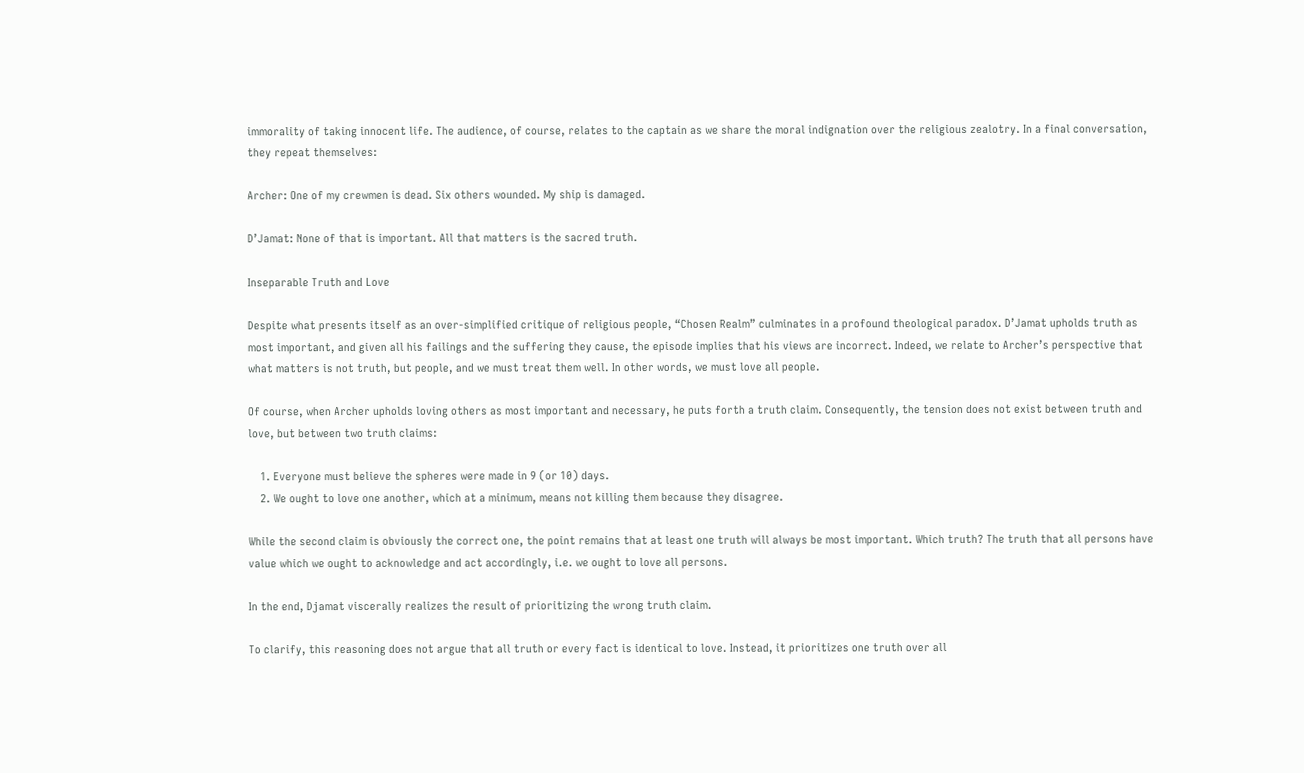immorality of taking innocent life. The audience, of course, relates to the captain as we share the moral indignation over the religious zealotry. In a final conversation, they repeat themselves:

Archer: One of my crewmen is dead. Six others wounded. My ship is damaged.

D’Jamat: None of that is important. All that matters is the sacred truth.

Inseparable Truth and Love

Despite what presents itself as an over-simplified critique of religious people, “Chosen Realm” culminates in a profound theological paradox. D’Jamat upholds truth as most important, and given all his failings and the suffering they cause, the episode implies that his views are incorrect. Indeed, we relate to Archer’s perspective that what matters is not truth, but people, and we must treat them well. In other words, we must love all people.

Of course, when Archer upholds loving others as most important and necessary, he puts forth a truth claim. Consequently, the tension does not exist between truth and love, but between two truth claims:

    1. Everyone must believe the spheres were made in 9 (or 10) days.
    2. We ought to love one another, which at a minimum, means not killing them because they disagree.

While the second claim is obviously the correct one, the point remains that at least one truth will always be most important. Which truth? The truth that all persons have value which we ought to acknowledge and act accordingly, i.e. we ought to love all persons.

In the end, Djamat viscerally realizes the result of prioritizing the wrong truth claim.

To clarify, this reasoning does not argue that all truth or every fact is identical to love. Instead, it prioritizes one truth over all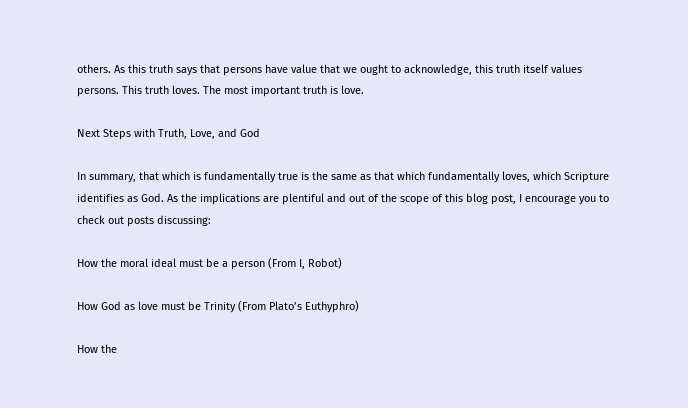others. As this truth says that persons have value that we ought to acknowledge, this truth itself values persons. This truth loves. The most important truth is love.

Next Steps with Truth, Love, and God

In summary, that which is fundamentally true is the same as that which fundamentally loves, which Scripture identifies as God. As the implications are plentiful and out of the scope of this blog post, I encourage you to check out posts discussing:

How the moral ideal must be a person (From I, Robot)

How God as love must be Trinity (From Plato’s Euthyphro)

How the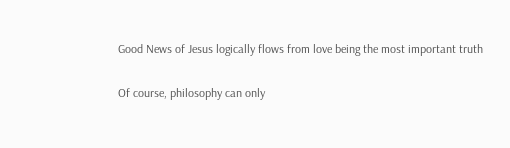Good News of Jesus logically flows from love being the most important truth

Of course, philosophy can only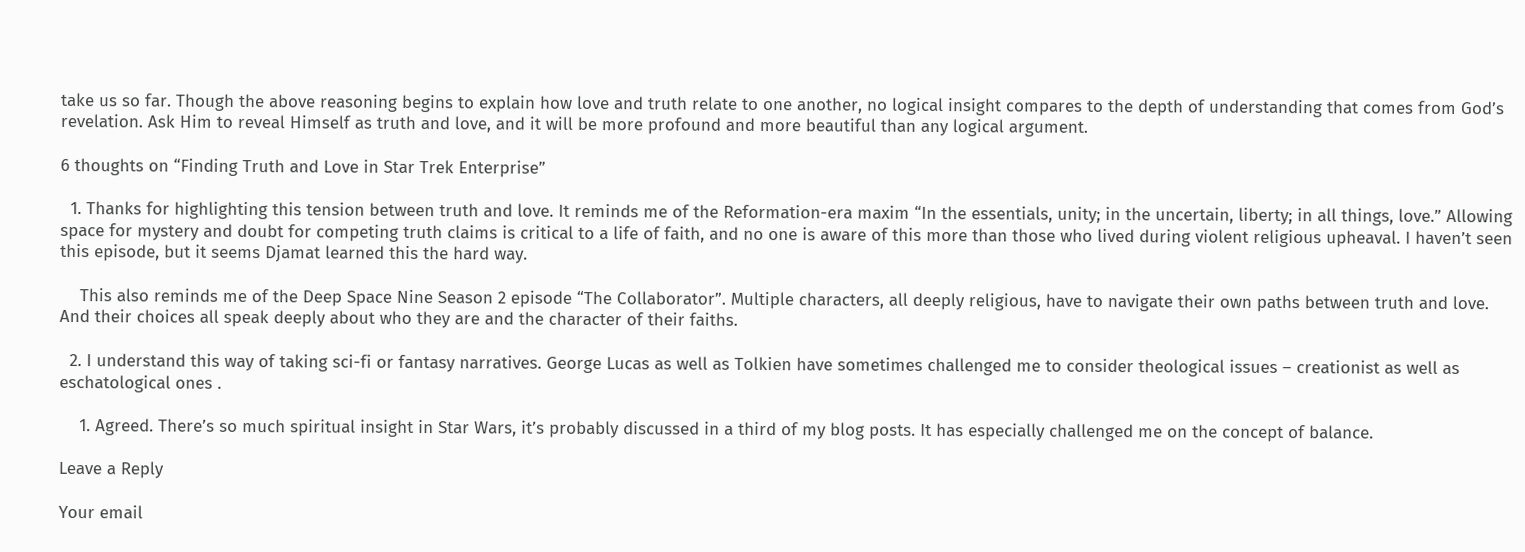take us so far. Though the above reasoning begins to explain how love and truth relate to one another, no logical insight compares to the depth of understanding that comes from God’s revelation. Ask Him to reveal Himself as truth and love, and it will be more profound and more beautiful than any logical argument.

6 thoughts on “Finding Truth and Love in Star Trek Enterprise”

  1. Thanks for highlighting this tension between truth and love. It reminds me of the Reformation-era maxim “In the essentials, unity; in the uncertain, liberty; in all things, love.” Allowing space for mystery and doubt for competing truth claims is critical to a life of faith, and no one is aware of this more than those who lived during violent religious upheaval. I haven’t seen this episode, but it seems Djamat learned this the hard way.

    This also reminds me of the Deep Space Nine Season 2 episode “The Collaborator”. Multiple characters, all deeply religious, have to navigate their own paths between truth and love. And their choices all speak deeply about who they are and the character of their faiths.

  2. I understand this way of taking sci-fi or fantasy narratives. George Lucas as well as Tolkien have sometimes challenged me to consider theological issues – creationist as well as eschatological ones .

    1. Agreed. There’s so much spiritual insight in Star Wars, it’s probably discussed in a third of my blog posts. It has especially challenged me on the concept of balance.

Leave a Reply

Your email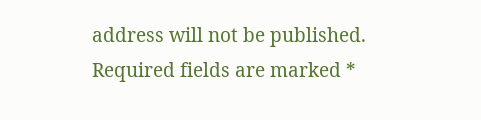address will not be published. Required fields are marked *